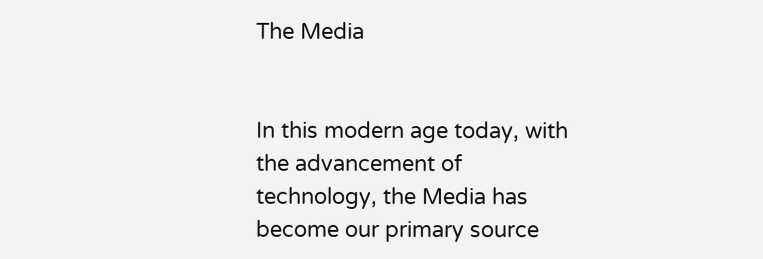The Media


In this modern age today, with the advancement of technology, the Media has become our primary source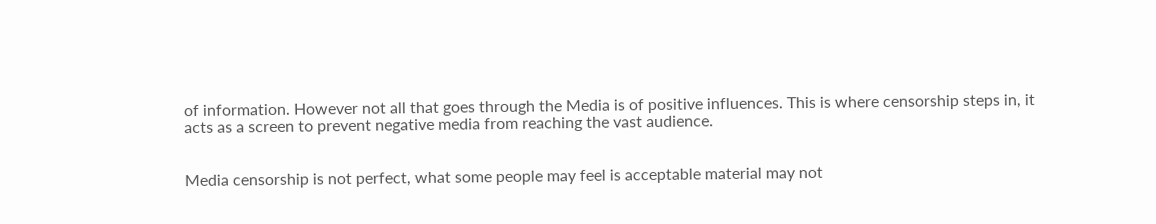of information. However not all that goes through the Media is of positive influences. This is where censorship steps in, it acts as a screen to prevent negative media from reaching the vast audience.


Media censorship is not perfect, what some people may feel is acceptable material may not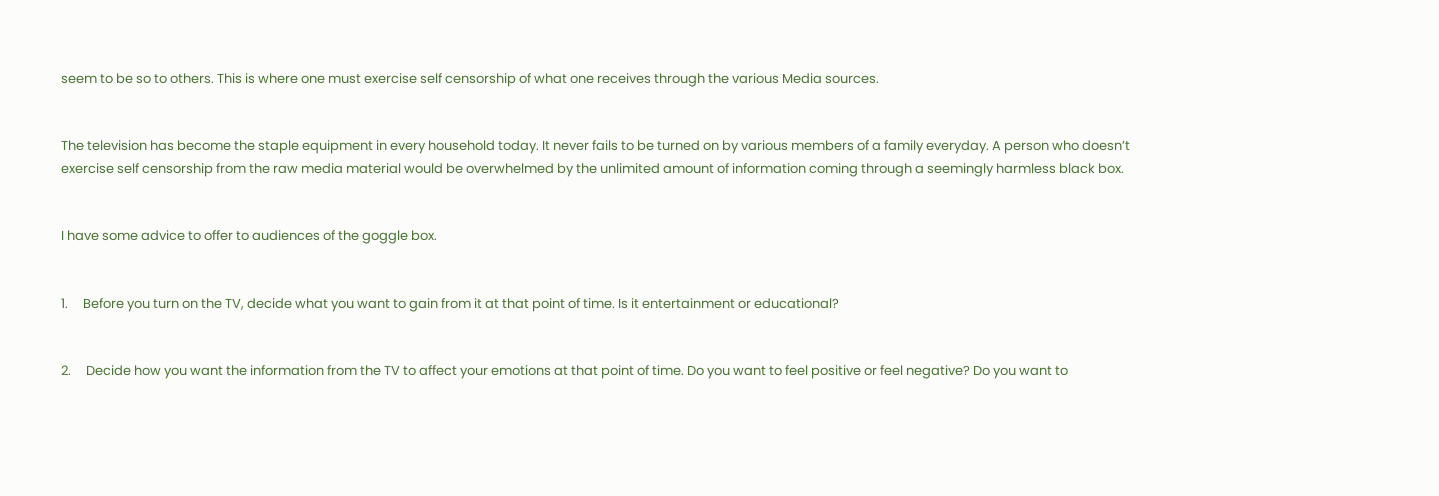seem to be so to others. This is where one must exercise self censorship of what one receives through the various Media sources.


The television has become the staple equipment in every household today. It never fails to be turned on by various members of a family everyday. A person who doesn’t exercise self censorship from the raw media material would be overwhelmed by the unlimited amount of information coming through a seemingly harmless black box.


I have some advice to offer to audiences of the goggle box.


1.     Before you turn on the TV, decide what you want to gain from it at that point of time. Is it entertainment or educational?


2.     Decide how you want the information from the TV to affect your emotions at that point of time. Do you want to feel positive or feel negative? Do you want to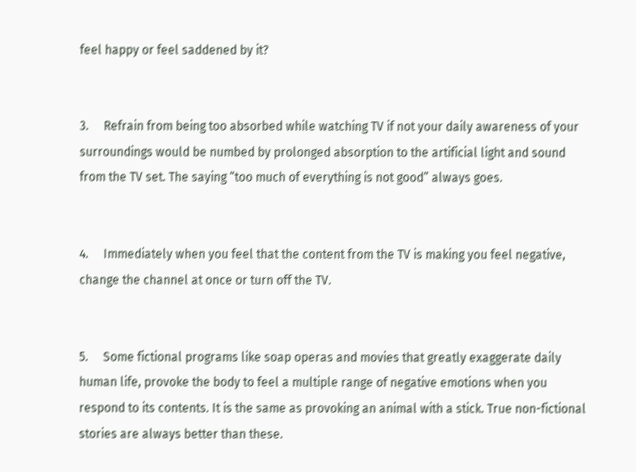feel happy or feel saddened by it?


3.     Refrain from being too absorbed while watching TV if not your daily awareness of your surroundings would be numbed by prolonged absorption to the artificial light and sound from the TV set. The saying “too much of everything is not good” always goes.


4.     Immediately when you feel that the content from the TV is making you feel negative, change the channel at once or turn off the TV.


5.     Some fictional programs like soap operas and movies that greatly exaggerate daily human life, provoke the body to feel a multiple range of negative emotions when you respond to its contents. It is the same as provoking an animal with a stick. True non-fictional stories are always better than these.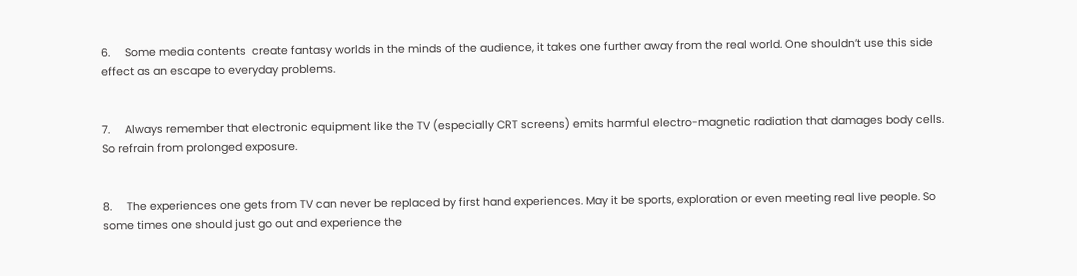6.     Some media contents  create fantasy worlds in the minds of the audience, it takes one further away from the real world. One shouldn’t use this side effect as an escape to everyday problems.


7.     Always remember that electronic equipment like the TV (especially CRT screens) emits harmful electro-magnetic radiation that damages body cells. So refrain from prolonged exposure.


8.     The experiences one gets from TV can never be replaced by first hand experiences. May it be sports, exploration or even meeting real live people. So some times one should just go out and experience the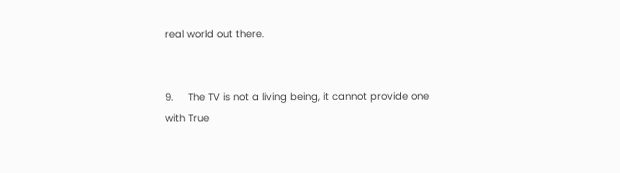real world out there.


9.     The TV is not a living being, it cannot provide one with True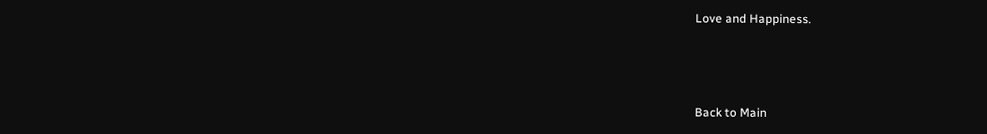Love and Happiness.



Back to Main